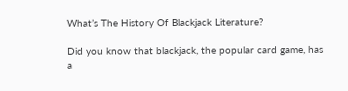What’s The History Of Blackjack Literature?

Did you know that blackjack, the popular card game, has a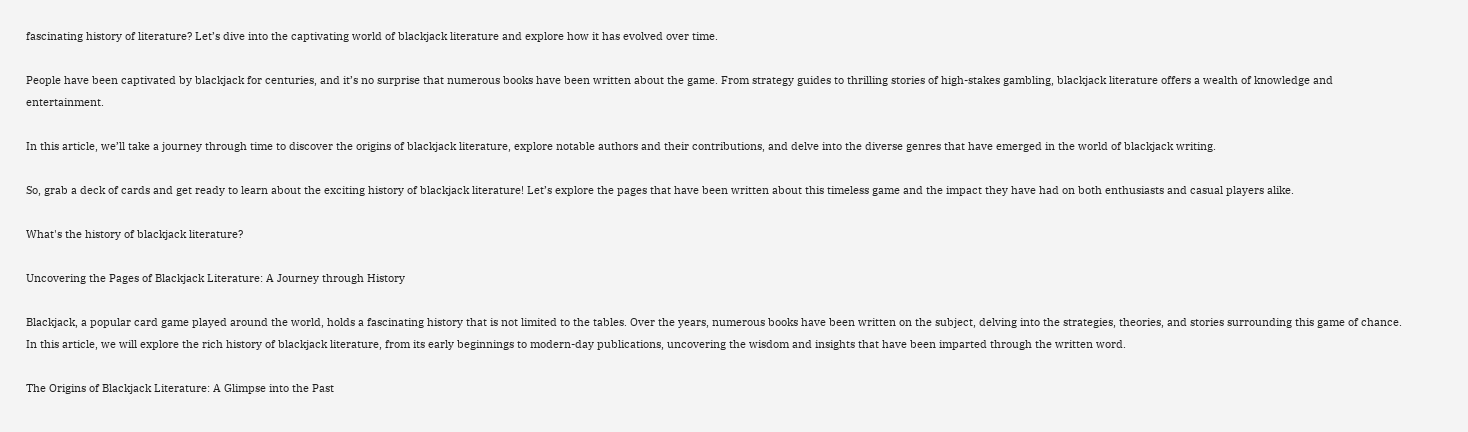fascinating history of literature? Let’s dive into the captivating world of blackjack literature and explore how it has evolved over time.

People have been captivated by blackjack for centuries, and it’s no surprise that numerous books have been written about the game. From strategy guides to thrilling stories of high-stakes gambling, blackjack literature offers a wealth of knowledge and entertainment.

In this article, we’ll take a journey through time to discover the origins of blackjack literature, explore notable authors and their contributions, and delve into the diverse genres that have emerged in the world of blackjack writing.

So, grab a deck of cards and get ready to learn about the exciting history of blackjack literature! Let’s explore the pages that have been written about this timeless game and the impact they have had on both enthusiasts and casual players alike.

What's the history of blackjack literature?

Uncovering the Pages of Blackjack Literature: A Journey through History

Blackjack, a popular card game played around the world, holds a fascinating history that is not limited to the tables. Over the years, numerous books have been written on the subject, delving into the strategies, theories, and stories surrounding this game of chance. In this article, we will explore the rich history of blackjack literature, from its early beginnings to modern-day publications, uncovering the wisdom and insights that have been imparted through the written word.

The Origins of Blackjack Literature: A Glimpse into the Past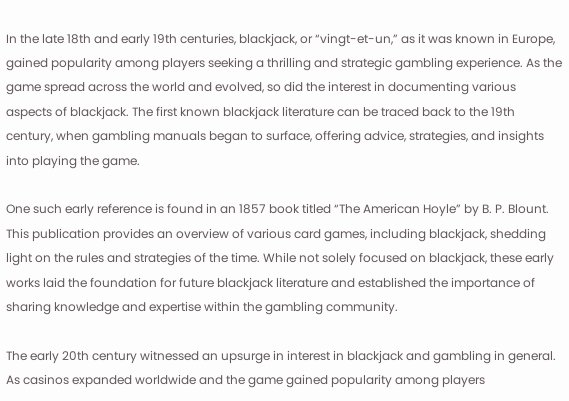In the late 18th and early 19th centuries, blackjack, or “vingt-et-un,” as it was known in Europe, gained popularity among players seeking a thrilling and strategic gambling experience. As the game spread across the world and evolved, so did the interest in documenting various aspects of blackjack. The first known blackjack literature can be traced back to the 19th century, when gambling manuals began to surface, offering advice, strategies, and insights into playing the game.

One such early reference is found in an 1857 book titled “The American Hoyle” by B. P. Blount. This publication provides an overview of various card games, including blackjack, shedding light on the rules and strategies of the time. While not solely focused on blackjack, these early works laid the foundation for future blackjack literature and established the importance of sharing knowledge and expertise within the gambling community.

The early 20th century witnessed an upsurge in interest in blackjack and gambling in general. As casinos expanded worldwide and the game gained popularity among players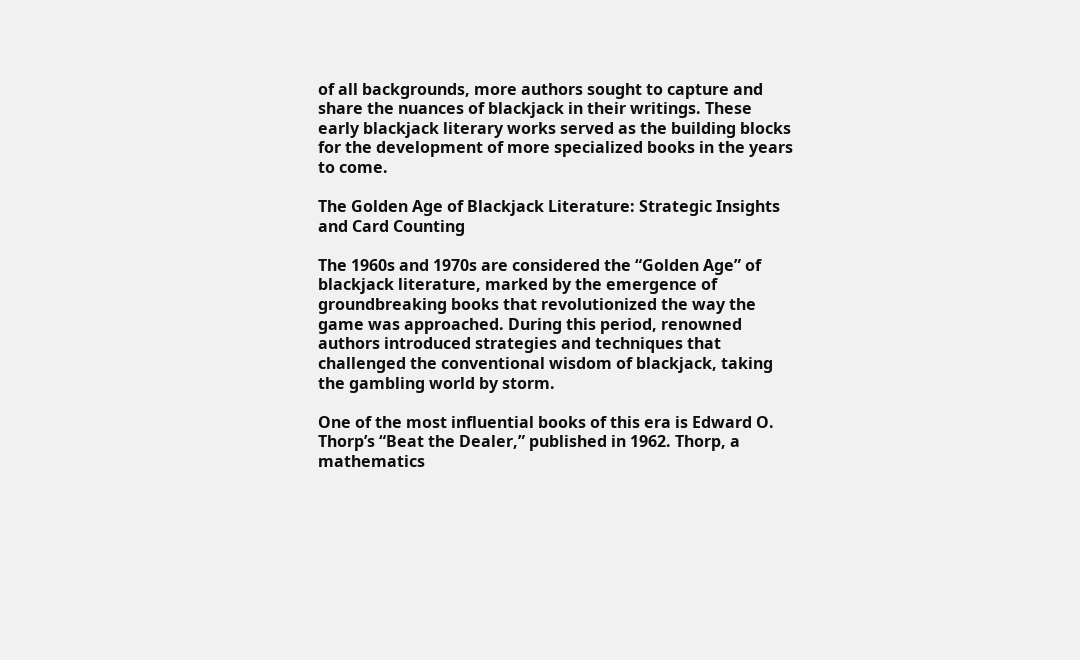of all backgrounds, more authors sought to capture and share the nuances of blackjack in their writings. These early blackjack literary works served as the building blocks for the development of more specialized books in the years to come.

The Golden Age of Blackjack Literature: Strategic Insights and Card Counting

The 1960s and 1970s are considered the “Golden Age” of blackjack literature, marked by the emergence of groundbreaking books that revolutionized the way the game was approached. During this period, renowned authors introduced strategies and techniques that challenged the conventional wisdom of blackjack, taking the gambling world by storm.

One of the most influential books of this era is Edward O. Thorp’s “Beat the Dealer,” published in 1962. Thorp, a mathematics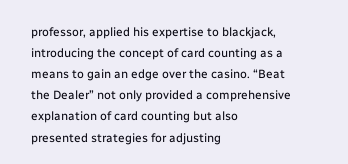professor, applied his expertise to blackjack, introducing the concept of card counting as a means to gain an edge over the casino. “Beat the Dealer” not only provided a comprehensive explanation of card counting but also presented strategies for adjusting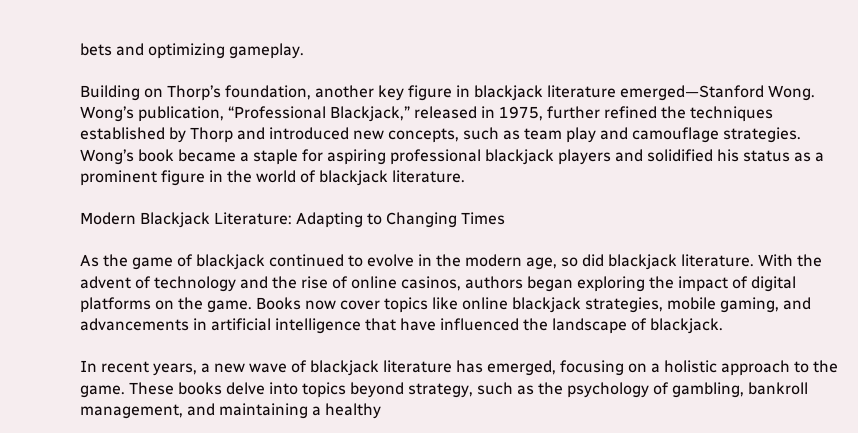bets and optimizing gameplay.

Building on Thorp’s foundation, another key figure in blackjack literature emerged—Stanford Wong. Wong’s publication, “Professional Blackjack,” released in 1975, further refined the techniques established by Thorp and introduced new concepts, such as team play and camouflage strategies. Wong’s book became a staple for aspiring professional blackjack players and solidified his status as a prominent figure in the world of blackjack literature.

Modern Blackjack Literature: Adapting to Changing Times

As the game of blackjack continued to evolve in the modern age, so did blackjack literature. With the advent of technology and the rise of online casinos, authors began exploring the impact of digital platforms on the game. Books now cover topics like online blackjack strategies, mobile gaming, and advancements in artificial intelligence that have influenced the landscape of blackjack.

In recent years, a new wave of blackjack literature has emerged, focusing on a holistic approach to the game. These books delve into topics beyond strategy, such as the psychology of gambling, bankroll management, and maintaining a healthy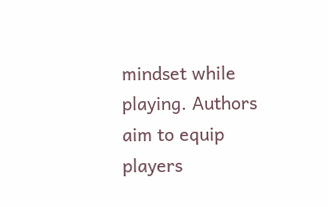mindset while playing. Authors aim to equip players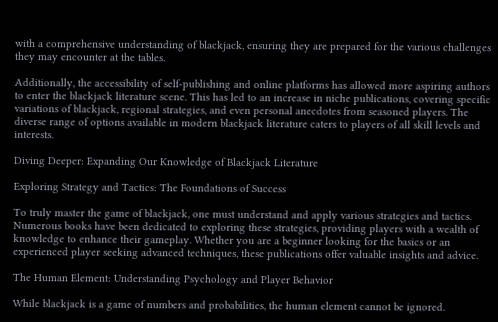with a comprehensive understanding of blackjack, ensuring they are prepared for the various challenges they may encounter at the tables.

Additionally, the accessibility of self-publishing and online platforms has allowed more aspiring authors to enter the blackjack literature scene. This has led to an increase in niche publications, covering specific variations of blackjack, regional strategies, and even personal anecdotes from seasoned players. The diverse range of options available in modern blackjack literature caters to players of all skill levels and interests.

Diving Deeper: Expanding Our Knowledge of Blackjack Literature

Exploring Strategy and Tactics: The Foundations of Success

To truly master the game of blackjack, one must understand and apply various strategies and tactics. Numerous books have been dedicated to exploring these strategies, providing players with a wealth of knowledge to enhance their gameplay. Whether you are a beginner looking for the basics or an experienced player seeking advanced techniques, these publications offer valuable insights and advice.

The Human Element: Understanding Psychology and Player Behavior

While blackjack is a game of numbers and probabilities, the human element cannot be ignored.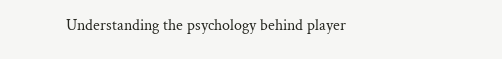Understanding the psychology behind player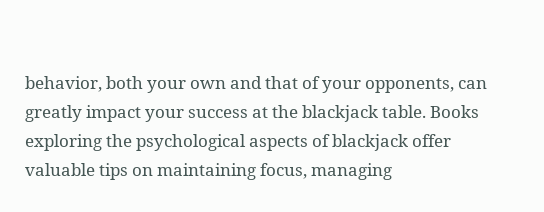behavior, both your own and that of your opponents, can greatly impact your success at the blackjack table. Books exploring the psychological aspects of blackjack offer valuable tips on maintaining focus, managing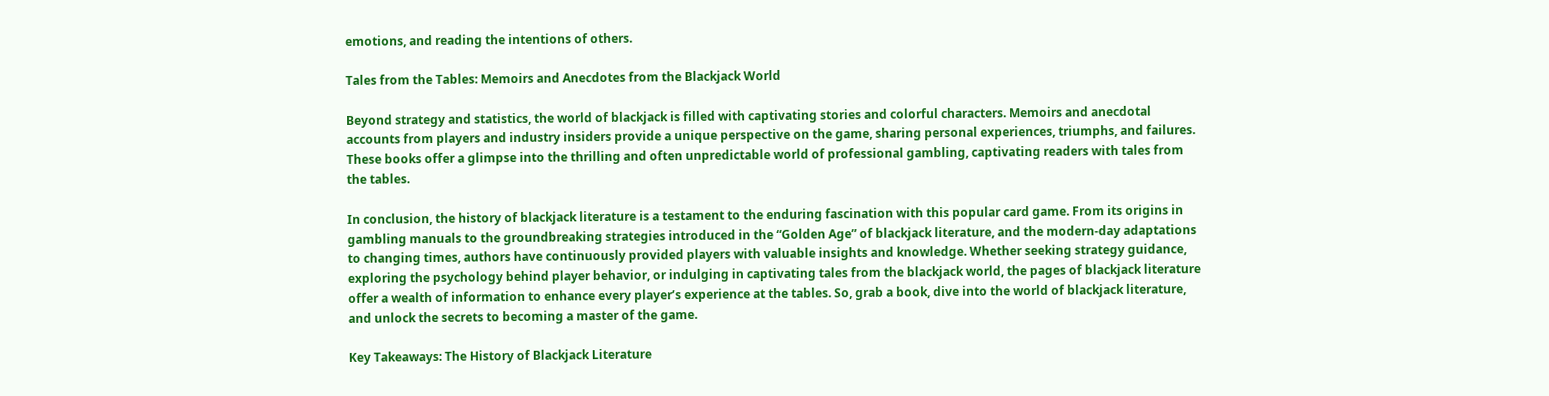emotions, and reading the intentions of others.

Tales from the Tables: Memoirs and Anecdotes from the Blackjack World

Beyond strategy and statistics, the world of blackjack is filled with captivating stories and colorful characters. Memoirs and anecdotal accounts from players and industry insiders provide a unique perspective on the game, sharing personal experiences, triumphs, and failures. These books offer a glimpse into the thrilling and often unpredictable world of professional gambling, captivating readers with tales from the tables.

In conclusion, the history of blackjack literature is a testament to the enduring fascination with this popular card game. From its origins in gambling manuals to the groundbreaking strategies introduced in the “Golden Age” of blackjack literature, and the modern-day adaptations to changing times, authors have continuously provided players with valuable insights and knowledge. Whether seeking strategy guidance, exploring the psychology behind player behavior, or indulging in captivating tales from the blackjack world, the pages of blackjack literature offer a wealth of information to enhance every player’s experience at the tables. So, grab a book, dive into the world of blackjack literature, and unlock the secrets to becoming a master of the game.

Key Takeaways: The History of Blackjack Literature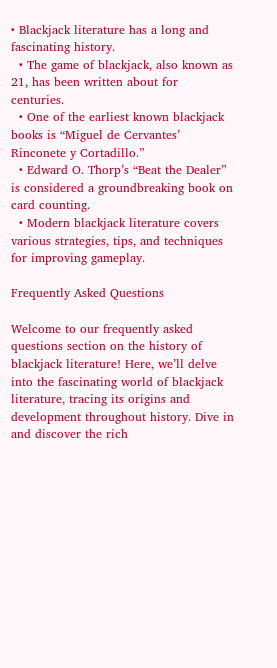• Blackjack literature has a long and fascinating history.
  • The game of blackjack, also known as 21, has been written about for centuries.
  • One of the earliest known blackjack books is “Miguel de Cervantes’ Rinconete y Cortadillo.”
  • Edward O. Thorp’s “Beat the Dealer” is considered a groundbreaking book on card counting.
  • Modern blackjack literature covers various strategies, tips, and techniques for improving gameplay.

Frequently Asked Questions

Welcome to our frequently asked questions section on the history of blackjack literature! Here, we’ll delve into the fascinating world of blackjack literature, tracing its origins and development throughout history. Dive in and discover the rich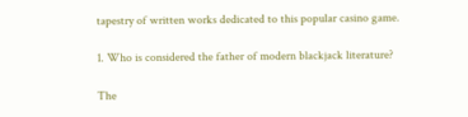tapestry of written works dedicated to this popular casino game.

1. Who is considered the father of modern blackjack literature?

The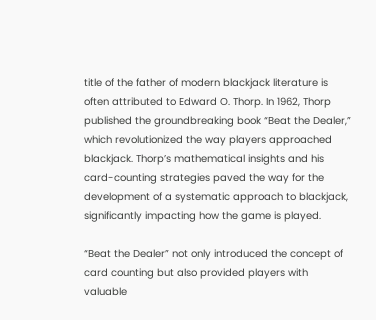title of the father of modern blackjack literature is often attributed to Edward O. Thorp. In 1962, Thorp published the groundbreaking book “Beat the Dealer,” which revolutionized the way players approached blackjack. Thorp’s mathematical insights and his card-counting strategies paved the way for the development of a systematic approach to blackjack, significantly impacting how the game is played.

“Beat the Dealer” not only introduced the concept of card counting but also provided players with valuable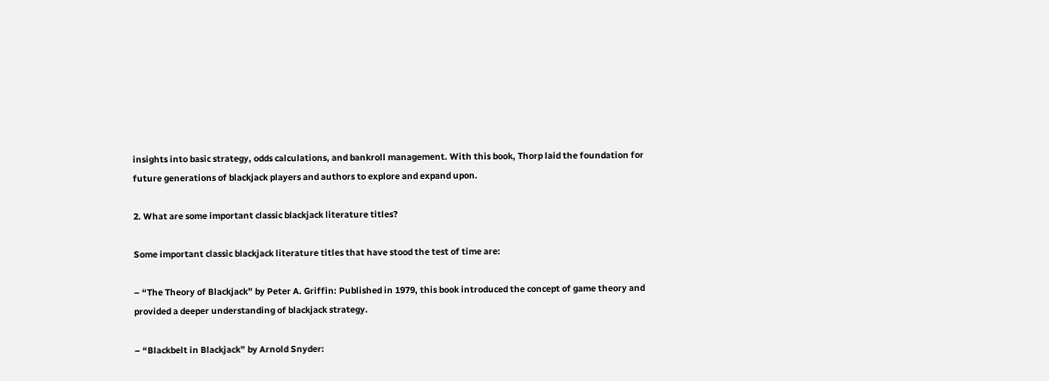insights into basic strategy, odds calculations, and bankroll management. With this book, Thorp laid the foundation for future generations of blackjack players and authors to explore and expand upon.

2. What are some important classic blackjack literature titles?

Some important classic blackjack literature titles that have stood the test of time are:

– “The Theory of Blackjack” by Peter A. Griffin: Published in 1979, this book introduced the concept of game theory and provided a deeper understanding of blackjack strategy.

– “Blackbelt in Blackjack” by Arnold Snyder: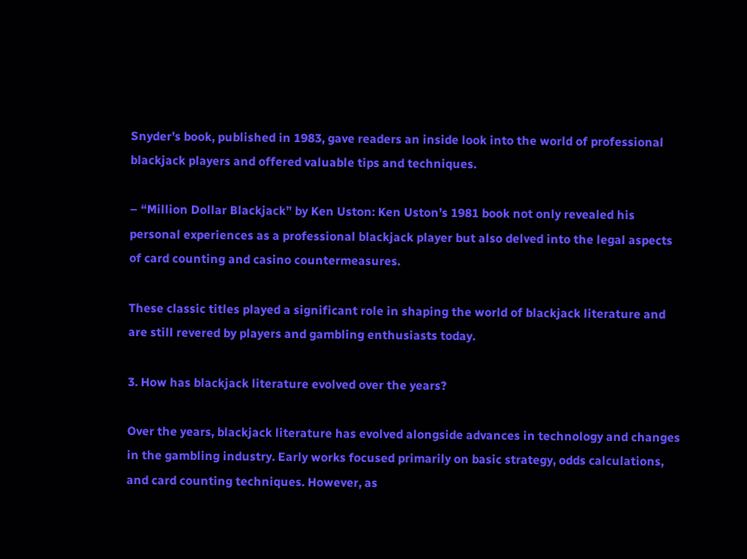Snyder’s book, published in 1983, gave readers an inside look into the world of professional blackjack players and offered valuable tips and techniques.

– “Million Dollar Blackjack” by Ken Uston: Ken Uston’s 1981 book not only revealed his personal experiences as a professional blackjack player but also delved into the legal aspects of card counting and casino countermeasures.

These classic titles played a significant role in shaping the world of blackjack literature and are still revered by players and gambling enthusiasts today.

3. How has blackjack literature evolved over the years?

Over the years, blackjack literature has evolved alongside advances in technology and changes in the gambling industry. Early works focused primarily on basic strategy, odds calculations, and card counting techniques. However, as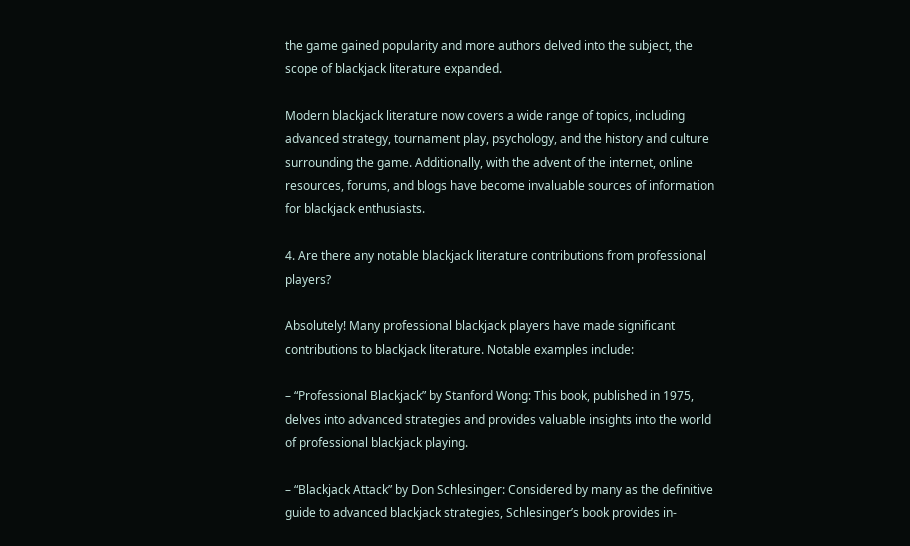the game gained popularity and more authors delved into the subject, the scope of blackjack literature expanded.

Modern blackjack literature now covers a wide range of topics, including advanced strategy, tournament play, psychology, and the history and culture surrounding the game. Additionally, with the advent of the internet, online resources, forums, and blogs have become invaluable sources of information for blackjack enthusiasts.

4. Are there any notable blackjack literature contributions from professional players?

Absolutely! Many professional blackjack players have made significant contributions to blackjack literature. Notable examples include:

– “Professional Blackjack” by Stanford Wong: This book, published in 1975, delves into advanced strategies and provides valuable insights into the world of professional blackjack playing.

– “Blackjack Attack” by Don Schlesinger: Considered by many as the definitive guide to advanced blackjack strategies, Schlesinger’s book provides in-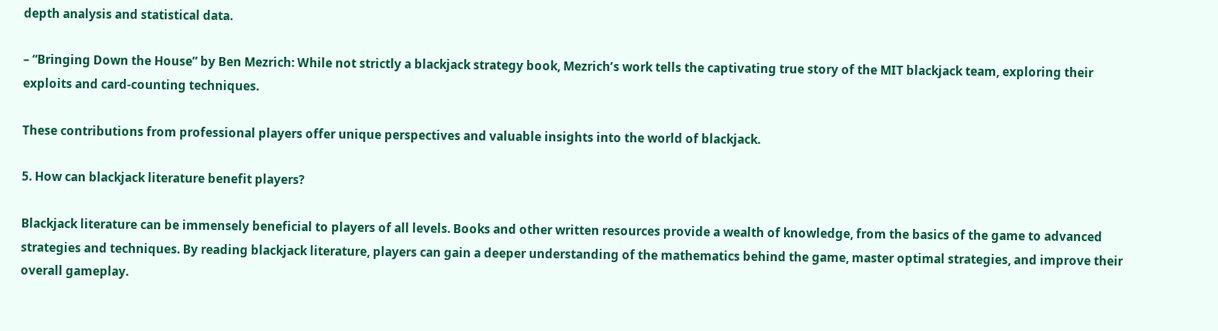depth analysis and statistical data.

– “Bringing Down the House” by Ben Mezrich: While not strictly a blackjack strategy book, Mezrich’s work tells the captivating true story of the MIT blackjack team, exploring their exploits and card-counting techniques.

These contributions from professional players offer unique perspectives and valuable insights into the world of blackjack.

5. How can blackjack literature benefit players?

Blackjack literature can be immensely beneficial to players of all levels. Books and other written resources provide a wealth of knowledge, from the basics of the game to advanced strategies and techniques. By reading blackjack literature, players can gain a deeper understanding of the mathematics behind the game, master optimal strategies, and improve their overall gameplay.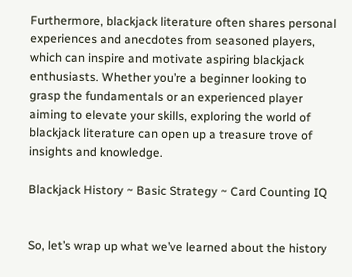Furthermore, blackjack literature often shares personal experiences and anecdotes from seasoned players, which can inspire and motivate aspiring blackjack enthusiasts. Whether you’re a beginner looking to grasp the fundamentals or an experienced player aiming to elevate your skills, exploring the world of blackjack literature can open up a treasure trove of insights and knowledge.

Blackjack History ~ Basic Strategy ~ Card Counting IQ


So, let’s wrap up what we’ve learned about the history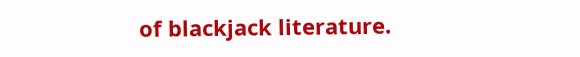of blackjack literature.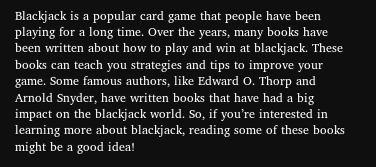Blackjack is a popular card game that people have been playing for a long time. Over the years, many books have been written about how to play and win at blackjack. These books can teach you strategies and tips to improve your game. Some famous authors, like Edward O. Thorp and Arnold Snyder, have written books that have had a big impact on the blackjack world. So, if you’re interested in learning more about blackjack, reading some of these books might be a good idea!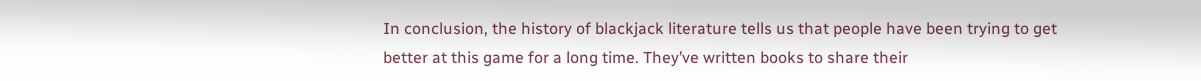In conclusion, the history of blackjack literature tells us that people have been trying to get better at this game for a long time. They’ve written books to share their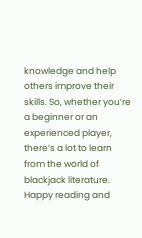knowledge and help others improve their skills. So, whether you’re a beginner or an experienced player, there’s a lot to learn from the world of blackjack literature. Happy reading and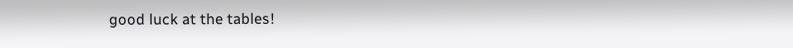good luck at the tables!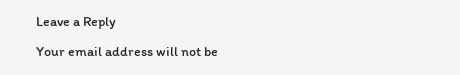Leave a Reply

Your email address will not be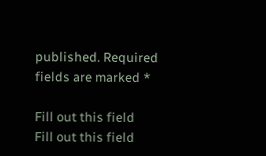published. Required fields are marked *

Fill out this field
Fill out this field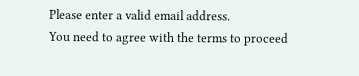Please enter a valid email address.
You need to agree with the terms to proceed